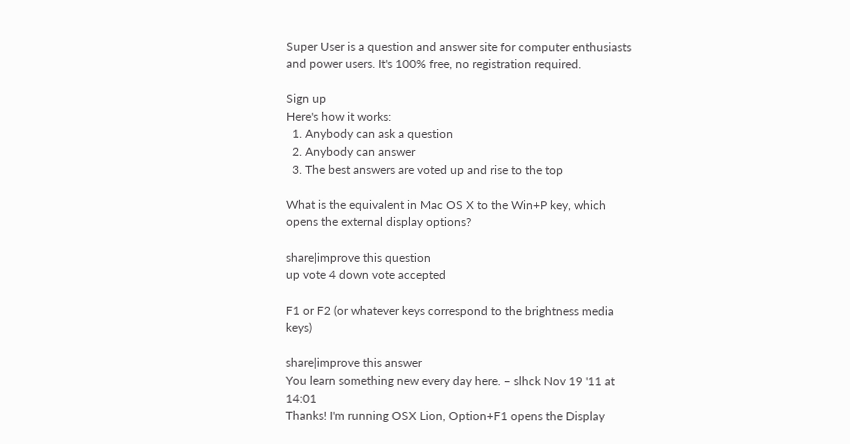Super User is a question and answer site for computer enthusiasts and power users. It's 100% free, no registration required.

Sign up
Here's how it works:
  1. Anybody can ask a question
  2. Anybody can answer
  3. The best answers are voted up and rise to the top

What is the equivalent in Mac OS X to the Win+P key, which opens the external display options?

share|improve this question
up vote 4 down vote accepted

F1 or F2 (or whatever keys correspond to the brightness media keys)

share|improve this answer
You learn something new every day here. – slhck Nov 19 '11 at 14:01
Thanks! I'm running OSX Lion, Option+F1 opens the Display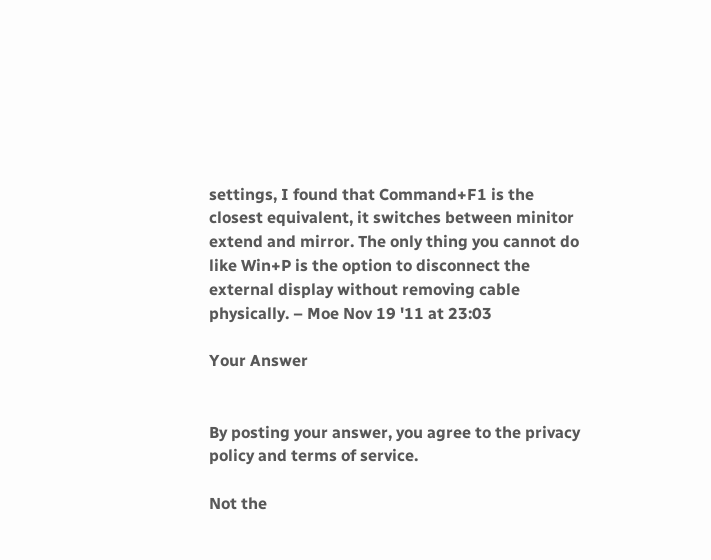settings, I found that Command+F1 is the closest equivalent, it switches between minitor extend and mirror. The only thing you cannot do like Win+P is the option to disconnect the external display without removing cable physically. – Moe Nov 19 '11 at 23:03

Your Answer


By posting your answer, you agree to the privacy policy and terms of service.

Not the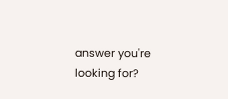answer you're looking for?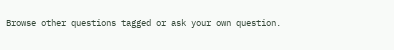Browse other questions tagged or ask your own question.